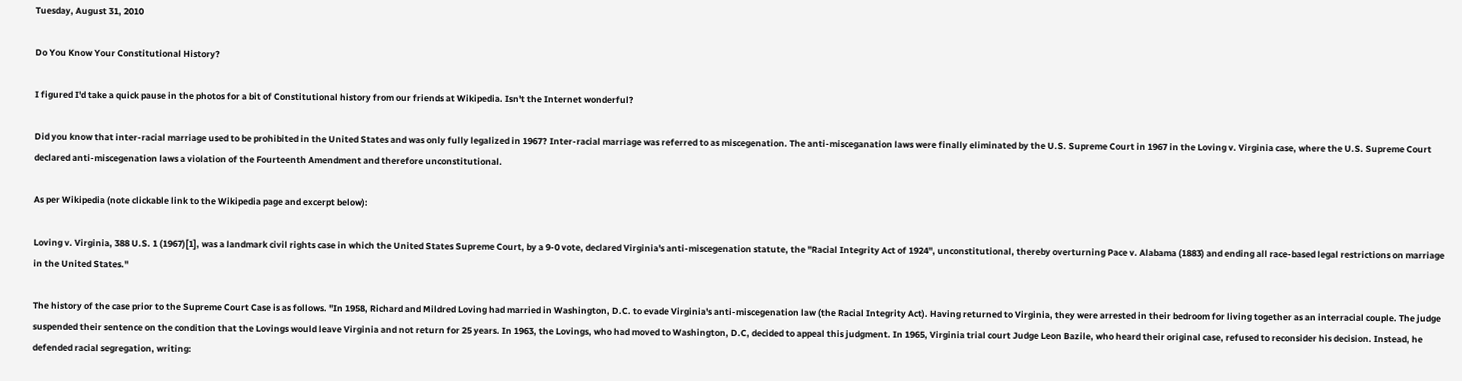Tuesday, August 31, 2010

Do You Know Your Constitutional History?

I figured I'd take a quick pause in the photos for a bit of Constitutional history from our friends at Wikipedia. Isn't the Internet wonderful?

Did you know that inter-racial marriage used to be prohibited in the United States and was only fully legalized in 1967? Inter-racial marriage was referred to as miscegenation. The anti-misceganation laws were finally eliminated by the U.S. Supreme Court in 1967 in the Loving v. Virginia case, where the U.S. Supreme Court declared anti-miscegenation laws a violation of the Fourteenth Amendment and therefore unconstitutional.

As per Wikipedia (note clickable link to the Wikipedia page and excerpt below):

Loving v. Virginia, 388 U.S. 1 (1967)[1], was a landmark civil rights case in which the United States Supreme Court, by a 9-0 vote, declared Virginia's anti-miscegenation statute, the "Racial Integrity Act of 1924", unconstitutional, thereby overturning Pace v. Alabama (1883) and ending all race-based legal restrictions on marriage in the United States."

The history of the case prior to the Supreme Court Case is as follows. "In 1958, Richard and Mildred Loving had married in Washington, D.C. to evade Virginia's anti-miscegenation law (the Racial Integrity Act). Having returned to Virginia, they were arrested in their bedroom for living together as an interracial couple. The judge suspended their sentence on the condition that the Lovings would leave Virginia and not return for 25 years. In 1963, the Lovings, who had moved to Washington, D.C, decided to appeal this judgment. In 1965, Virginia trial court Judge Leon Bazile, who heard their original case, refused to reconsider his decision. Instead, he defended racial segregation, writing: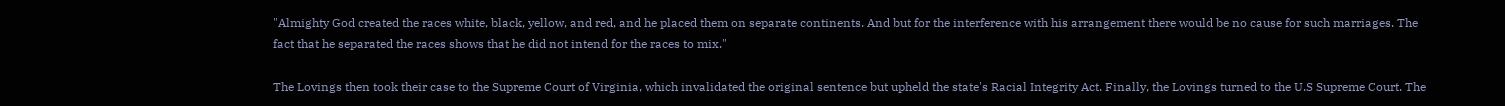"Almighty God created the races white, black, yellow, and red, and he placed them on separate continents. And but for the interference with his arrangement there would be no cause for such marriages. The fact that he separated the races shows that he did not intend for the races to mix."

The Lovings then took their case to the Supreme Court of Virginia, which invalidated the original sentence but upheld the state's Racial Integrity Act. Finally, the Lovings turned to the U.S Supreme Court. The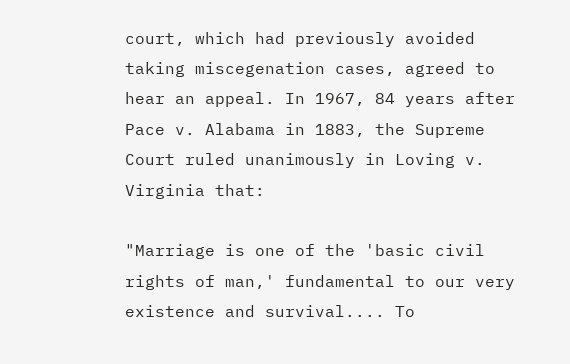court, which had previously avoided taking miscegenation cases, agreed to hear an appeal. In 1967, 84 years after Pace v. Alabama in 1883, the Supreme Court ruled unanimously in Loving v. Virginia that:

"Marriage is one of the 'basic civil rights of man,' fundamental to our very existence and survival.... To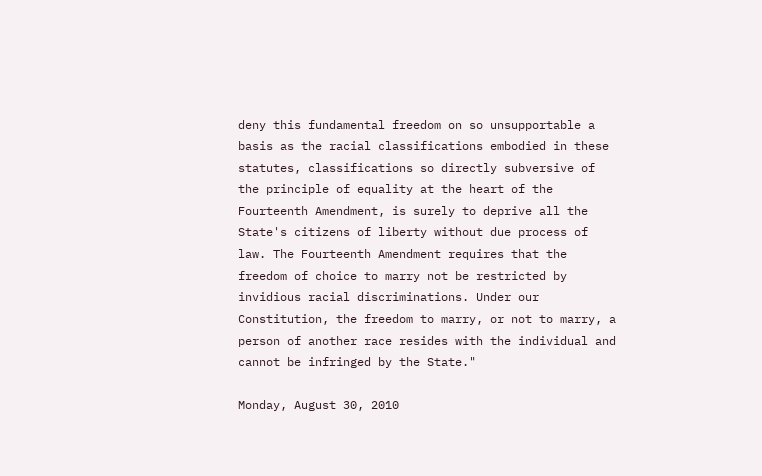deny this fundamental freedom on so unsupportable a basis as the racial classifications embodied in these statutes, classifications so directly subversive of the principle of equality at the heart of the Fourteenth Amendment, is surely to deprive all the State's citizens of liberty without due process of law. The Fourteenth Amendment requires that the freedom of choice to marry not be restricted by invidious racial discriminations. Under our Constitution, the freedom to marry, or not to marry, a person of another race resides with the individual and cannot be infringed by the State."

Monday, August 30, 2010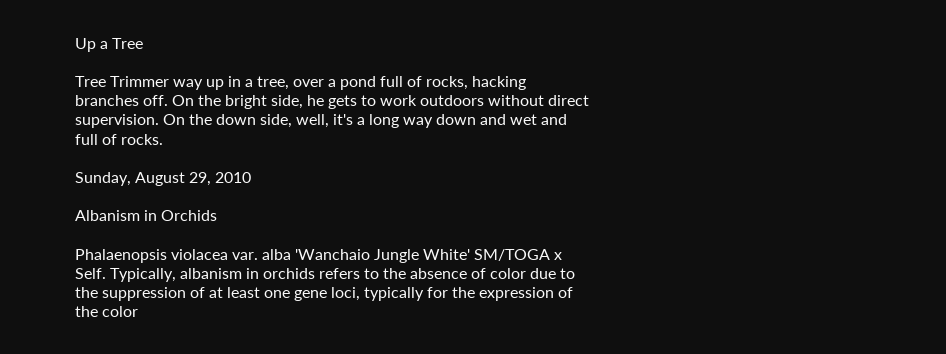Up a Tree

Tree Trimmer way up in a tree, over a pond full of rocks, hacking branches off. On the bright side, he gets to work outdoors without direct supervision. On the down side, well, it's a long way down and wet and full of rocks.

Sunday, August 29, 2010

Albanism in Orchids

Phalaenopsis violacea var. alba 'Wanchaio Jungle White' SM/TOGA x Self. Typically, albanism in orchids refers to the absence of color due to the suppression of at least one gene loci, typically for the expression of the color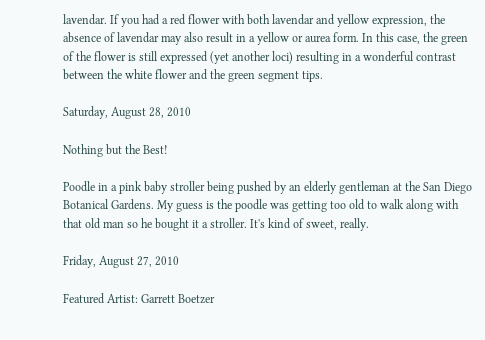lavendar. If you had a red flower with both lavendar and yellow expression, the absence of lavendar may also result in a yellow or aurea form. In this case, the green of the flower is still expressed (yet another loci) resulting in a wonderful contrast between the white flower and the green segment tips.

Saturday, August 28, 2010

Nothing but the Best!

Poodle in a pink baby stroller being pushed by an elderly gentleman at the San Diego Botanical Gardens. My guess is the poodle was getting too old to walk along with that old man so he bought it a stroller. It's kind of sweet, really.

Friday, August 27, 2010

Featured Artist: Garrett Boetzer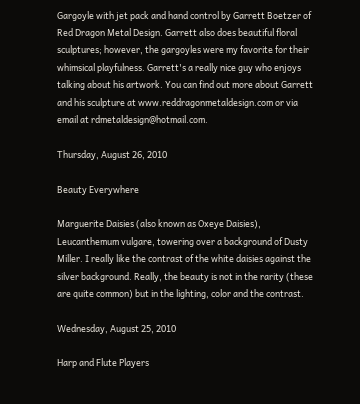Gargoyle with jet pack and hand control by Garrett Boetzer of Red Dragon Metal Design. Garrett also does beautiful floral sculptures; however, the gargoyles were my favorite for their whimsical playfulness. Garrett's a really nice guy who enjoys talking about his artwork. You can find out more about Garrett and his sculpture at www.reddragonmetaldesign.com or via email at rdmetaldesign@hotmail.com.

Thursday, August 26, 2010

Beauty Everywhere

Marguerite Daisies (also known as Oxeye Daisies), Leucanthemum vulgare, towering over a background of Dusty Miller. I really like the contrast of the white daisies against the silver background. Really, the beauty is not in the rarity (these are quite common) but in the lighting, color and the contrast.

Wednesday, August 25, 2010

Harp and Flute Players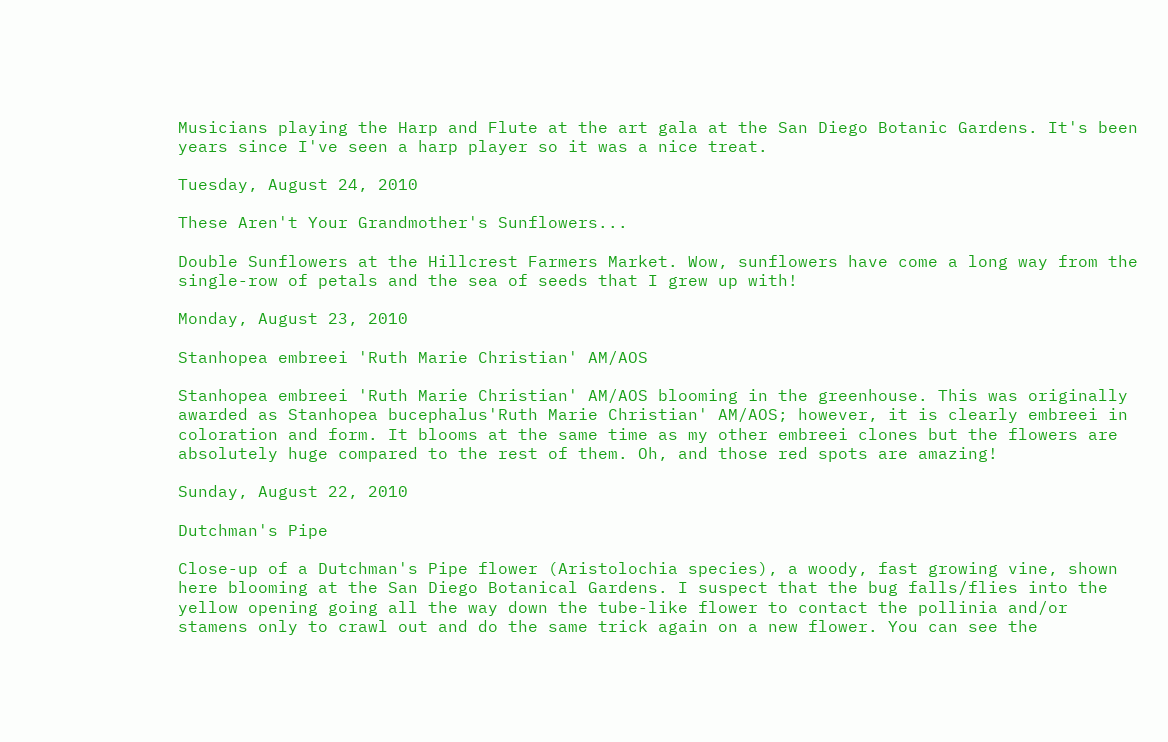Musicians playing the Harp and Flute at the art gala at the San Diego Botanic Gardens. It's been years since I've seen a harp player so it was a nice treat.

Tuesday, August 24, 2010

These Aren't Your Grandmother's Sunflowers...

Double Sunflowers at the Hillcrest Farmers Market. Wow, sunflowers have come a long way from the single-row of petals and the sea of seeds that I grew up with!

Monday, August 23, 2010

Stanhopea embreei 'Ruth Marie Christian' AM/AOS

Stanhopea embreei 'Ruth Marie Christian' AM/AOS blooming in the greenhouse. This was originally awarded as Stanhopea bucephalus'Ruth Marie Christian' AM/AOS; however, it is clearly embreei in coloration and form. It blooms at the same time as my other embreei clones but the flowers are absolutely huge compared to the rest of them. Oh, and those red spots are amazing!

Sunday, August 22, 2010

Dutchman's Pipe

Close-up of a Dutchman's Pipe flower (Aristolochia species), a woody, fast growing vine, shown here blooming at the San Diego Botanical Gardens. I suspect that the bug falls/flies into the yellow opening going all the way down the tube-like flower to contact the pollinia and/or stamens only to crawl out and do the same trick again on a new flower. You can see the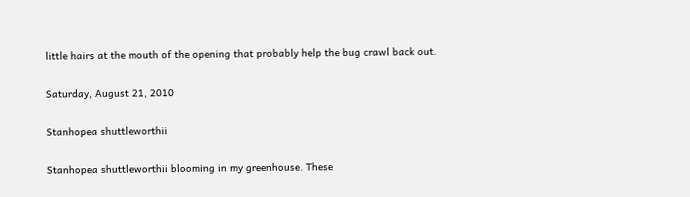little hairs at the mouth of the opening that probably help the bug crawl back out.

Saturday, August 21, 2010

Stanhopea shuttleworthii

Stanhopea shuttleworthii blooming in my greenhouse. These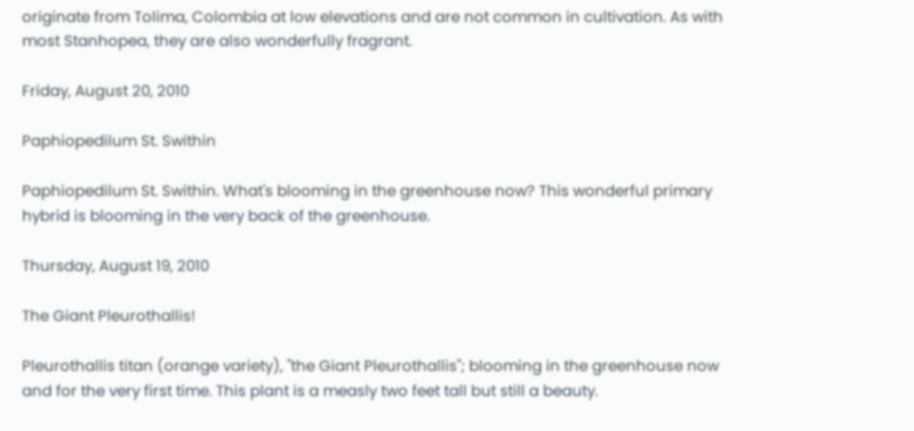originate from Tolima, Colombia at low elevations and are not common in cultivation. As with most Stanhopea, they are also wonderfully fragrant.

Friday, August 20, 2010

Paphiopedilum St. Swithin

Paphiopedilum St. Swithin. What's blooming in the greenhouse now? This wonderful primary hybrid is blooming in the very back of the greenhouse.

Thursday, August 19, 2010

The Giant Pleurothallis!

Pleurothallis titan (orange variety), "the Giant Pleurothallis"; blooming in the greenhouse now and for the very first time. This plant is a measly two feet tall but still a beauty.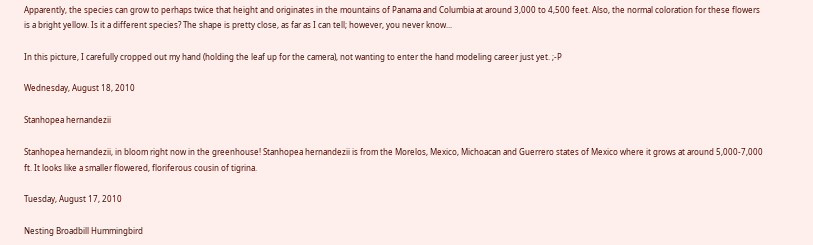Apparently, the species can grow to perhaps twice that height and originates in the mountains of Panama and Columbia at around 3,000 to 4,500 feet. Also, the normal coloration for these flowers is a bright yellow. Is it a different species? The shape is pretty close, as far as I can tell; however, you never know...

In this picture, I carefully cropped out my hand (holding the leaf up for the camera), not wanting to enter the hand modeling career just yet. ;-P

Wednesday, August 18, 2010

Stanhopea hernandezii

Stanhopea hernandezii, in bloom right now in the greenhouse! Stanhopea hernandezii is from the Morelos, Mexico, Michoacan and Guerrero states of Mexico where it grows at around 5,000-7,000 ft. It looks like a smaller flowered, floriferous cousin of tigrina.

Tuesday, August 17, 2010

Nesting Broadbill Hummingbird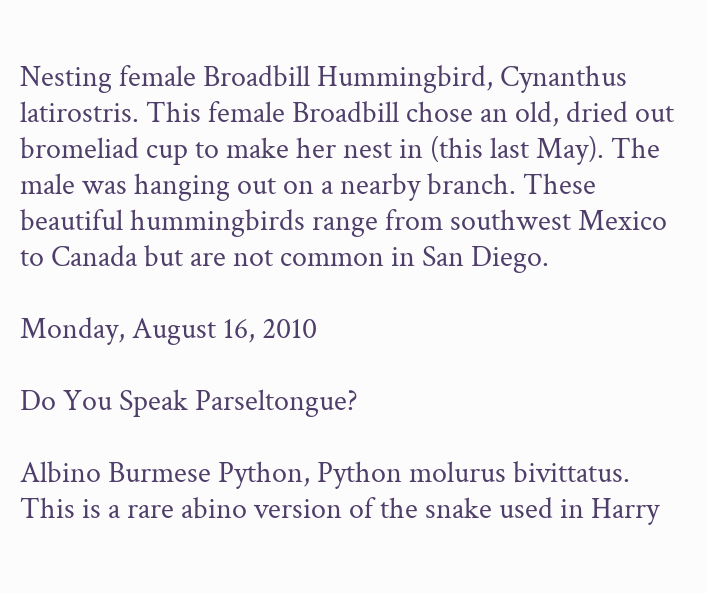Nesting female Broadbill Hummingbird, Cynanthus latirostris. This female Broadbill chose an old, dried out bromeliad cup to make her nest in (this last May). The male was hanging out on a nearby branch. These beautiful hummingbirds range from southwest Mexico to Canada but are not common in San Diego.

Monday, August 16, 2010

Do You Speak Parseltongue?

Albino Burmese Python, Python molurus bivittatus. This is a rare abino version of the snake used in Harry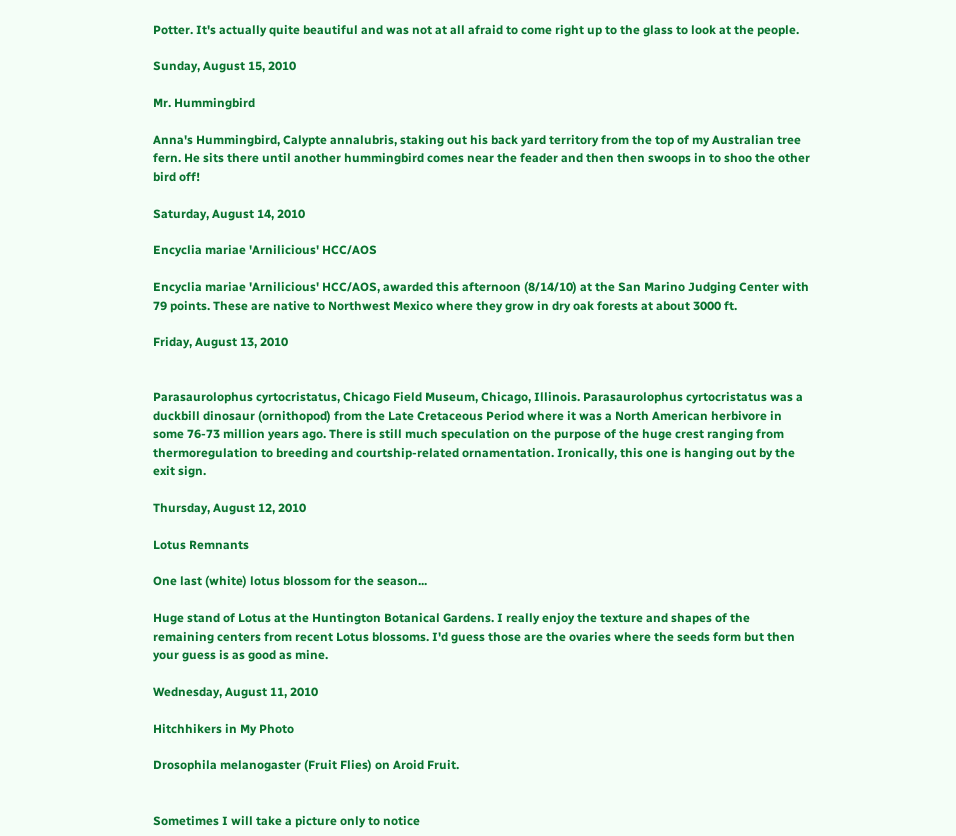Potter. It's actually quite beautiful and was not at all afraid to come right up to the glass to look at the people.

Sunday, August 15, 2010

Mr. Hummingbird

Anna's Hummingbird, Calypte annalubris, staking out his back yard territory from the top of my Australian tree fern. He sits there until another hummingbird comes near the feader and then then swoops in to shoo the other bird off!

Saturday, August 14, 2010

Encyclia mariae 'Arnilicious' HCC/AOS

Encyclia mariae 'Arnilicious' HCC/AOS, awarded this afternoon (8/14/10) at the San Marino Judging Center with 79 points. These are native to Northwest Mexico where they grow in dry oak forests at about 3000 ft.

Friday, August 13, 2010


Parasaurolophus cyrtocristatus, Chicago Field Museum, Chicago, Illinois. Parasaurolophus cyrtocristatus was a duckbill dinosaur (ornithopod) from the Late Cretaceous Period where it was a North American herbivore in some 76-73 million years ago. There is still much speculation on the purpose of the huge crest ranging from thermoregulation to breeding and courtship-related ornamentation. Ironically, this one is hanging out by the exit sign.

Thursday, August 12, 2010

Lotus Remnants

One last (white) lotus blossom for the season...

Huge stand of Lotus at the Huntington Botanical Gardens. I really enjoy the texture and shapes of the remaining centers from recent Lotus blossoms. I'd guess those are the ovaries where the seeds form but then your guess is as good as mine.

Wednesday, August 11, 2010

Hitchhikers in My Photo

Drosophila melanogaster (Fruit Flies) on Aroid Fruit.


Sometimes I will take a picture only to notice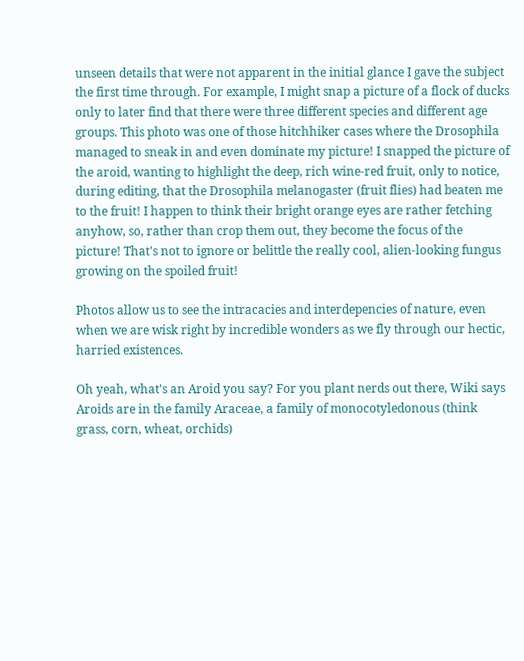unseen details that were not apparent in the initial glance I gave the subject the first time through. For example, I might snap a picture of a flock of ducks only to later find that there were three different species and different age groups. This photo was one of those hitchhiker cases where the Drosophila managed to sneak in and even dominate my picture! I snapped the picture of the aroid, wanting to highlight the deep, rich wine-red fruit, only to notice, during editing, that the Drosophila melanogaster (fruit flies) had beaten me to the fruit! I happen to think their bright orange eyes are rather fetching anyhow, so, rather than crop them out, they become the focus of the picture! That's not to ignore or belittle the really cool, alien-looking fungus growing on the spoiled fruit!

Photos allow us to see the intracacies and interdepencies of nature, even when we are wisk right by incredible wonders as we fly through our hectic, harried existences.

Oh yeah, what's an Aroid you say? For you plant nerds out there, Wiki says Aroids are in the family Araceae, a family of monocotyledonous (think grass, corn, wheat, orchids)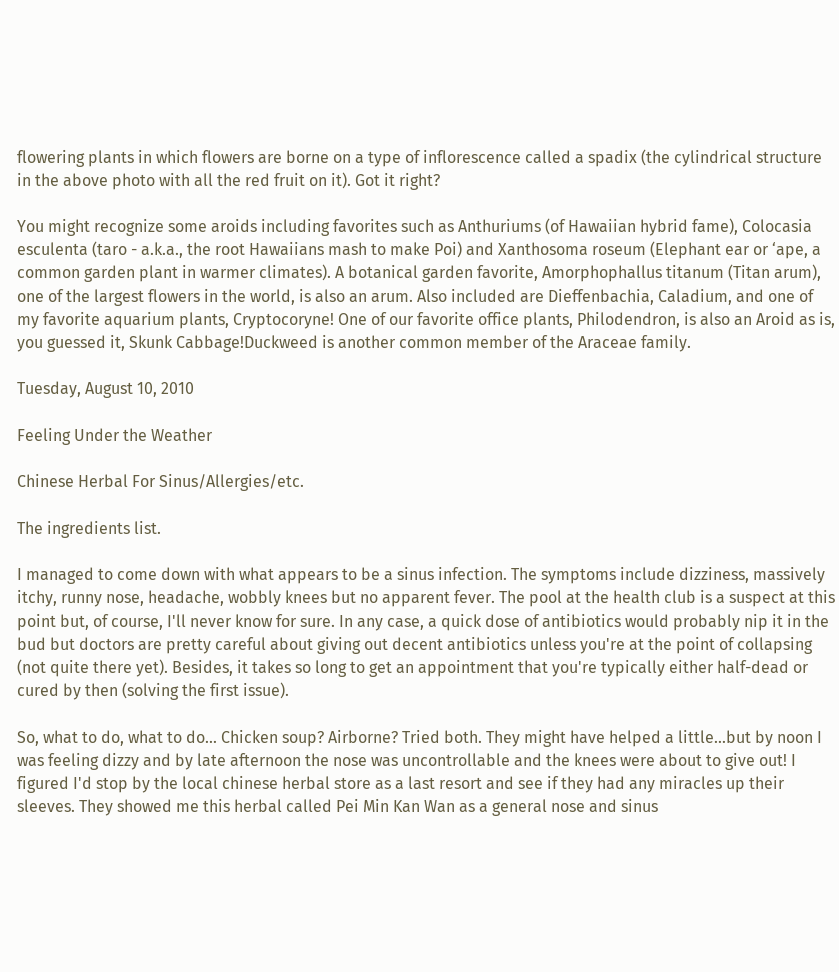flowering plants in which flowers are borne on a type of inflorescence called a spadix (the cylindrical structure in the above photo with all the red fruit on it). Got it right?

You might recognize some aroids including favorites such as Anthuriums (of Hawaiian hybrid fame), Colocasia esculenta (taro - a.k.a., the root Hawaiians mash to make Poi) and Xanthosoma roseum (Elephant ear or ‘ape, a common garden plant in warmer climates). A botanical garden favorite, Amorphophallus titanum (Titan arum), one of the largest flowers in the world, is also an arum. Also included are Dieffenbachia, Caladium, and one of my favorite aquarium plants, Cryptocoryne! One of our favorite office plants, Philodendron, is also an Aroid as is, you guessed it, Skunk Cabbage!Duckweed is another common member of the Araceae family.

Tuesday, August 10, 2010

Feeling Under the Weather

Chinese Herbal For Sinus/Allergies/etc.

The ingredients list.

I managed to come down with what appears to be a sinus infection. The symptoms include dizziness, massively itchy, runny nose, headache, wobbly knees but no apparent fever. The pool at the health club is a suspect at this point but, of course, I'll never know for sure. In any case, a quick dose of antibiotics would probably nip it in the bud but doctors are pretty careful about giving out decent antibiotics unless you're at the point of collapsing (not quite there yet). Besides, it takes so long to get an appointment that you're typically either half-dead or cured by then (solving the first issue).

So, what to do, what to do... Chicken soup? Airborne? Tried both. They might have helped a little...but by noon I was feeling dizzy and by late afternoon the nose was uncontrollable and the knees were about to give out! I figured I'd stop by the local chinese herbal store as a last resort and see if they had any miracles up their sleeves. They showed me this herbal called Pei Min Kan Wan as a general nose and sinus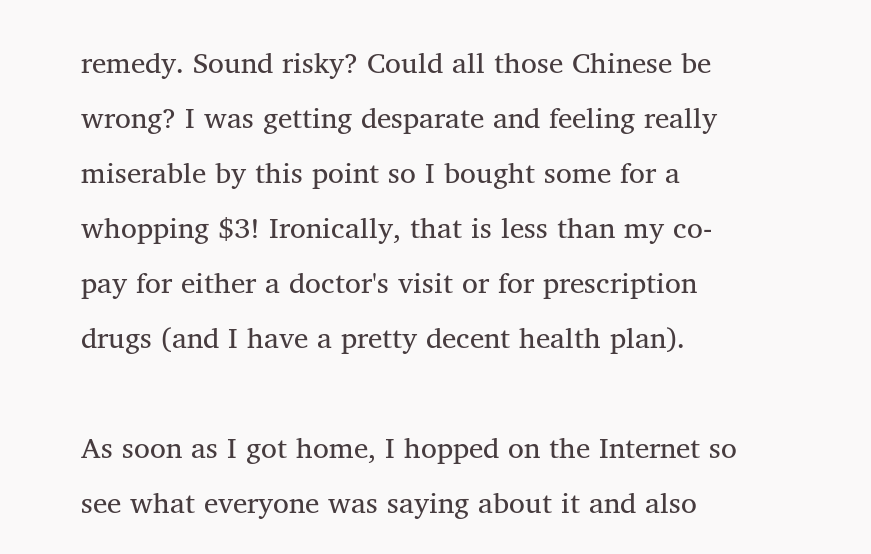remedy. Sound risky? Could all those Chinese be wrong? I was getting desparate and feeling really miserable by this point so I bought some for a whopping $3! Ironically, that is less than my co-pay for either a doctor's visit or for prescription drugs (and I have a pretty decent health plan).

As soon as I got home, I hopped on the Internet so see what everyone was saying about it and also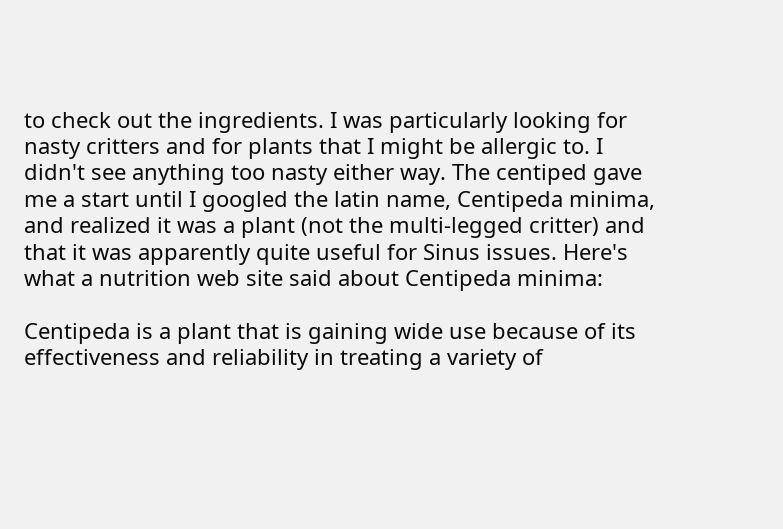to check out the ingredients. I was particularly looking for nasty critters and for plants that I might be allergic to. I didn't see anything too nasty either way. The centiped gave me a start until I googled the latin name, Centipeda minima, and realized it was a plant (not the multi-legged critter) and that it was apparently quite useful for Sinus issues. Here's what a nutrition web site said about Centipeda minima:

Centipeda is a plant that is gaining wide use because of its effectiveness and reliability in treating a variety of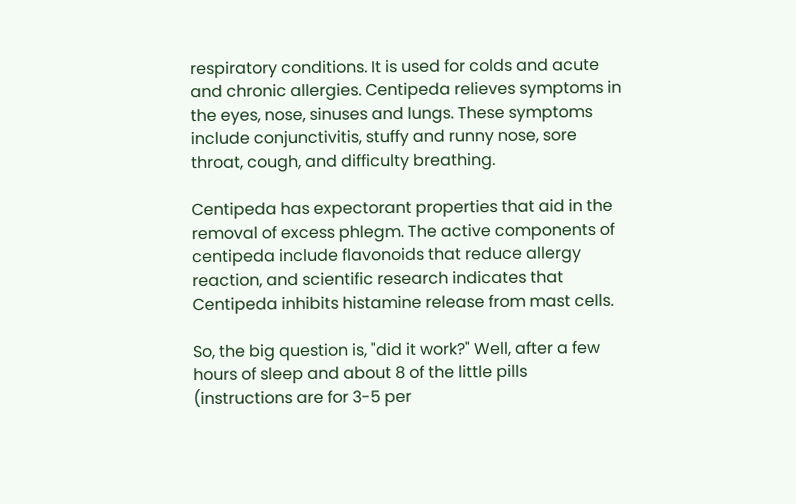respiratory conditions. It is used for colds and acute and chronic allergies. Centipeda relieves symptoms in the eyes, nose, sinuses and lungs. These symptoms include conjunctivitis, stuffy and runny nose, sore throat, cough, and difficulty breathing.

Centipeda has expectorant properties that aid in the removal of excess phlegm. The active components of centipeda include flavonoids that reduce allergy reaction, and scientific research indicates that Centipeda inhibits histamine release from mast cells.

So, the big question is, "did it work?" Well, after a few hours of sleep and about 8 of the little pills (instructions are for 3-5 per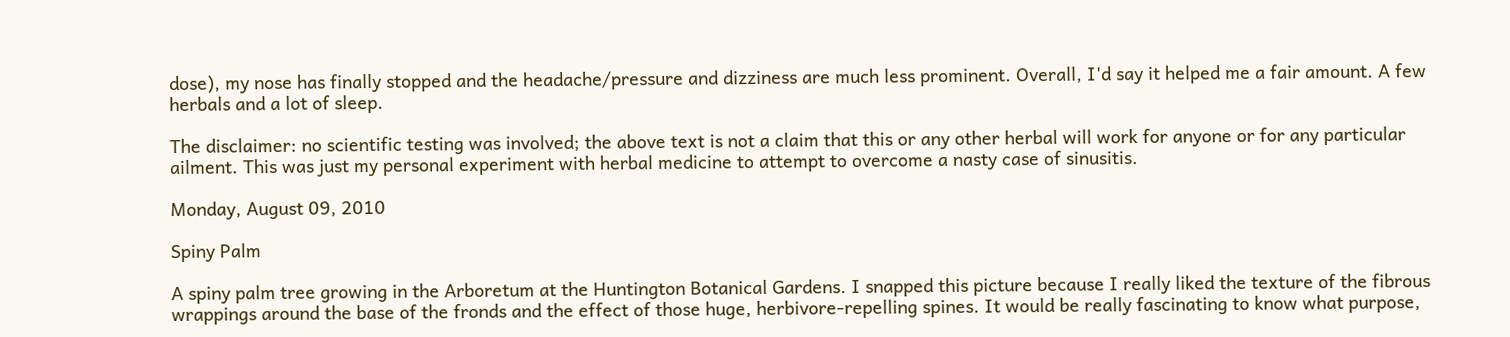dose), my nose has finally stopped and the headache/pressure and dizziness are much less prominent. Overall, I'd say it helped me a fair amount. A few herbals and a lot of sleep.

The disclaimer: no scientific testing was involved; the above text is not a claim that this or any other herbal will work for anyone or for any particular ailment. This was just my personal experiment with herbal medicine to attempt to overcome a nasty case of sinusitis.

Monday, August 09, 2010

Spiny Palm

A spiny palm tree growing in the Arboretum at the Huntington Botanical Gardens. I snapped this picture because I really liked the texture of the fibrous wrappings around the base of the fronds and the effect of those huge, herbivore-repelling spines. It would be really fascinating to know what purpose,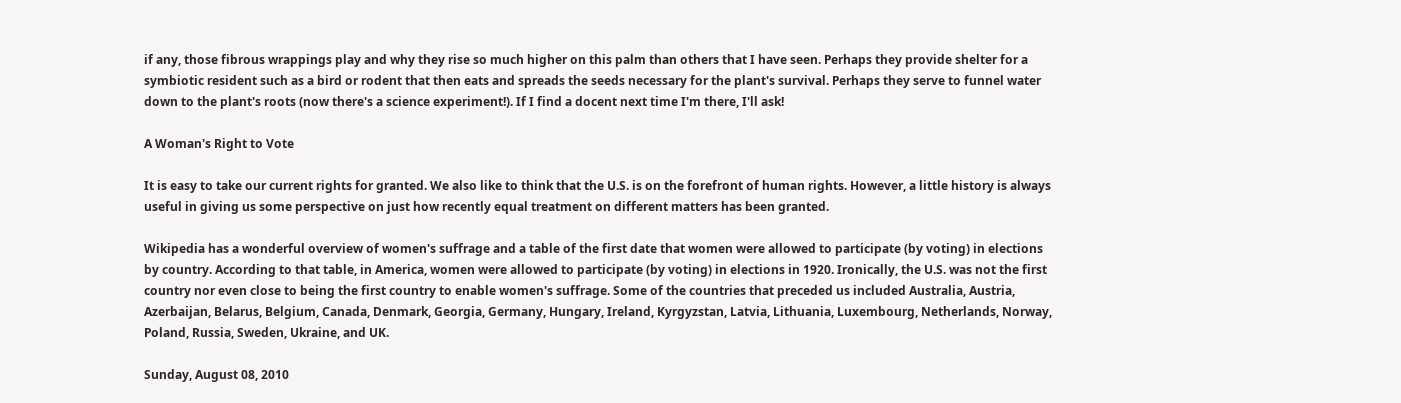if any, those fibrous wrappings play and why they rise so much higher on this palm than others that I have seen. Perhaps they provide shelter for a symbiotic resident such as a bird or rodent that then eats and spreads the seeds necessary for the plant's survival. Perhaps they serve to funnel water down to the plant's roots (now there's a science experiment!). If I find a docent next time I'm there, I'll ask!

A Woman's Right to Vote

It is easy to take our current rights for granted. We also like to think that the U.S. is on the forefront of human rights. However, a little history is always useful in giving us some perspective on just how recently equal treatment on different matters has been granted.

Wikipedia has a wonderful overview of women's suffrage and a table of the first date that women were allowed to participate (by voting) in elections by country. According to that table, in America, women were allowed to participate (by voting) in elections in 1920. Ironically, the U.S. was not the first country nor even close to being the first country to enable women's suffrage. Some of the countries that preceded us included Australia, Austria, Azerbaijan, Belarus, Belgium, Canada, Denmark, Georgia, Germany, Hungary, Ireland, Kyrgyzstan, Latvia, Lithuania, Luxembourg, Netherlands, Norway, Poland, Russia, Sweden, Ukraine, and UK.

Sunday, August 08, 2010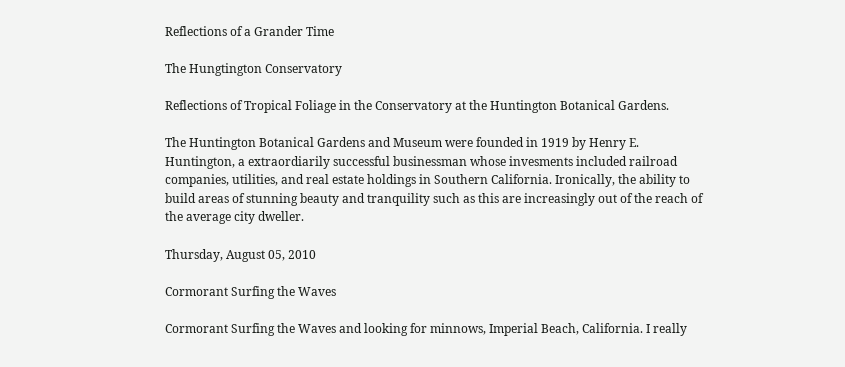Reflections of a Grander Time

The Hungtington Conservatory

Reflections of Tropical Foliage in the Conservatory at the Huntington Botanical Gardens.

The Huntington Botanical Gardens and Museum were founded in 1919 by Henry E. Huntington, a extraordiarily successful businessman whose invesments included railroad companies, utilities, and real estate holdings in Southern California. Ironically, the ability to build areas of stunning beauty and tranquility such as this are increasingly out of the reach of the average city dweller.

Thursday, August 05, 2010

Cormorant Surfing the Waves

Cormorant Surfing the Waves and looking for minnows, Imperial Beach, California. I really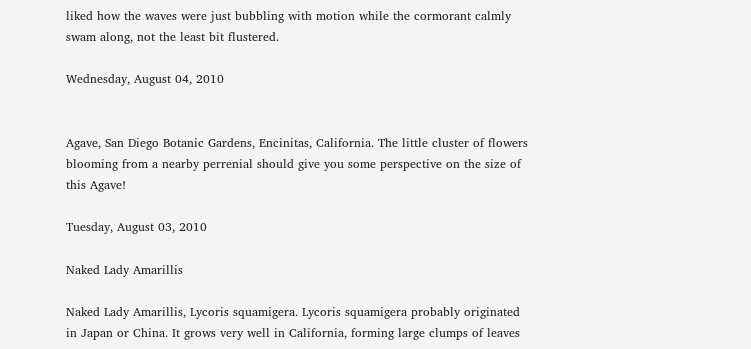liked how the waves were just bubbling with motion while the cormorant calmly swam along, not the least bit flustered.

Wednesday, August 04, 2010


Agave, San Diego Botanic Gardens, Encinitas, California. The little cluster of flowers blooming from a nearby perrenial should give you some perspective on the size of this Agave!

Tuesday, August 03, 2010

Naked Lady Amarillis

Naked Lady Amarillis, Lycoris squamigera. Lycoris squamigera probably originated in Japan or China. It grows very well in California, forming large clumps of leaves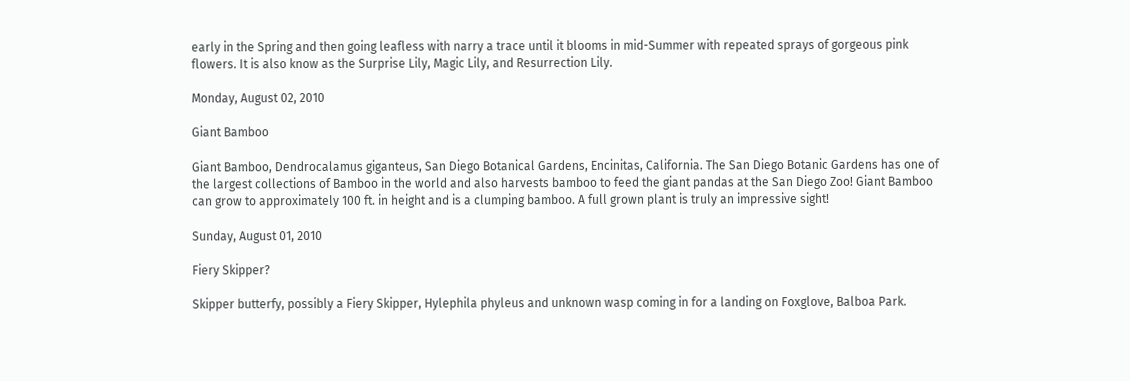early in the Spring and then going leafless with narry a trace until it blooms in mid-Summer with repeated sprays of gorgeous pink flowers. It is also know as the Surprise Lily, Magic Lily, and Resurrection Lily.

Monday, August 02, 2010

Giant Bamboo

Giant Bamboo, Dendrocalamus giganteus, San Diego Botanical Gardens, Encinitas, California. The San Diego Botanic Gardens has one of the largest collections of Bamboo in the world and also harvests bamboo to feed the giant pandas at the San Diego Zoo! Giant Bamboo can grow to approximately 100 ft. in height and is a clumping bamboo. A full grown plant is truly an impressive sight!

Sunday, August 01, 2010

Fiery Skipper?

Skipper butterfy, possibly a Fiery Skipper, Hylephila phyleus and unknown wasp coming in for a landing on Foxglove, Balboa Park.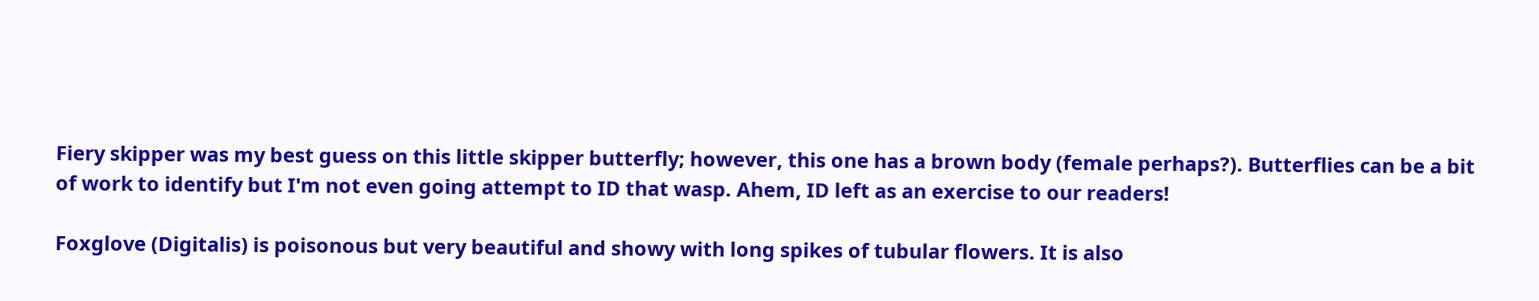Fiery skipper was my best guess on this little skipper butterfly; however, this one has a brown body (female perhaps?). Butterflies can be a bit of work to identify but I'm not even going attempt to ID that wasp. Ahem, ID left as an exercise to our readers!

Foxglove (Digitalis) is poisonous but very beautiful and showy with long spikes of tubular flowers. It is also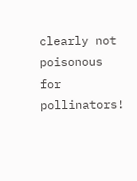clearly not poisonous for pollinators!